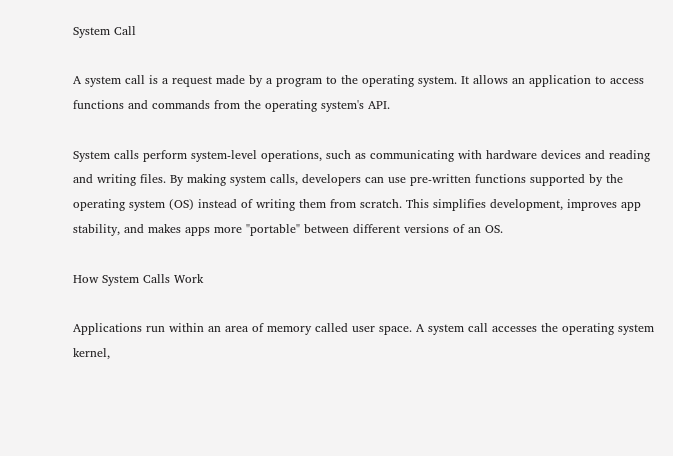System Call

A system call is a request made by a program to the operating system. It allows an application to access functions and commands from the operating system's API.

System calls perform system-level operations, such as communicating with hardware devices and reading and writing files. By making system calls, developers can use pre-written functions supported by the operating system (OS) instead of writing them from scratch. This simplifies development, improves app stability, and makes apps more "portable" between different versions of an OS.

How System Calls Work

Applications run within an area of memory called user space. A system call accesses the operating system kernel,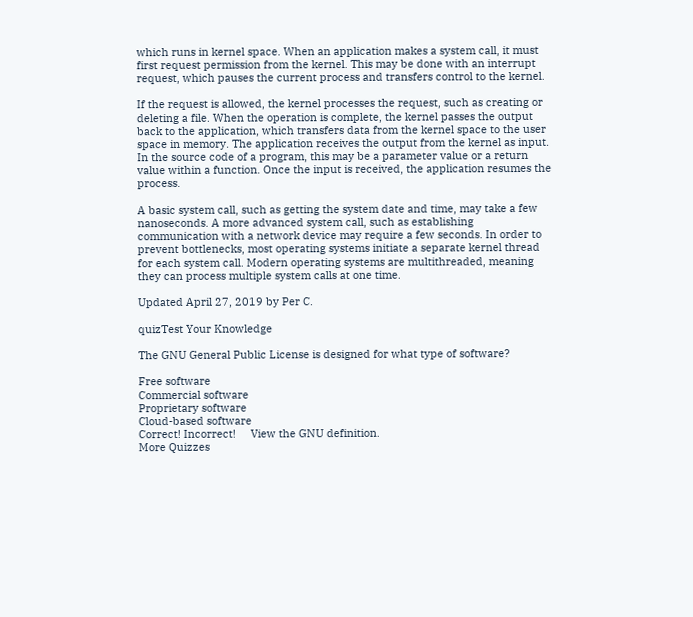which runs in kernel space. When an application makes a system call, it must first request permission from the kernel. This may be done with an interrupt request, which pauses the current process and transfers control to the kernel.

If the request is allowed, the kernel processes the request, such as creating or deleting a file. When the operation is complete, the kernel passes the output back to the application, which transfers data from the kernel space to the user space in memory. The application receives the output from the kernel as input. In the source code of a program, this may be a parameter value or a return value within a function. Once the input is received, the application resumes the process.

A basic system call, such as getting the system date and time, may take a few nanoseconds. A more advanced system call, such as establishing communication with a network device may require a few seconds. In order to prevent bottlenecks, most operating systems initiate a separate kernel thread for each system call. Modern operating systems are multithreaded, meaning they can process multiple system calls at one time.

Updated April 27, 2019 by Per C.

quizTest Your Knowledge

The GNU General Public License is designed for what type of software?

Free software
Commercial software
Proprietary software
Cloud-based software
Correct! Incorrect!     View the GNU definition.
More Quizzes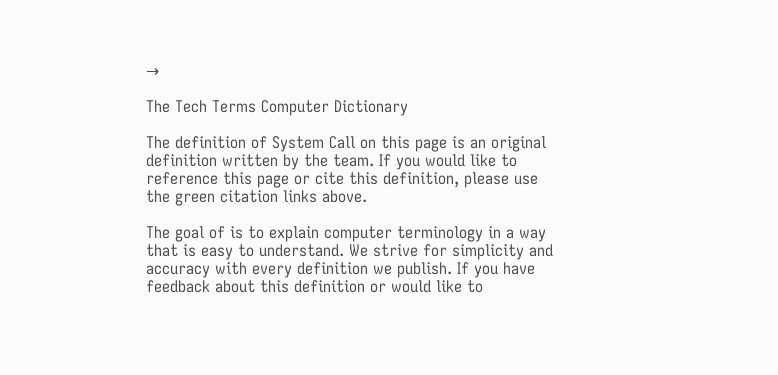→

The Tech Terms Computer Dictionary

The definition of System Call on this page is an original definition written by the team. If you would like to reference this page or cite this definition, please use the green citation links above.

The goal of is to explain computer terminology in a way that is easy to understand. We strive for simplicity and accuracy with every definition we publish. If you have feedback about this definition or would like to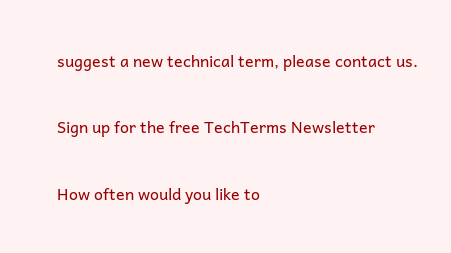suggest a new technical term, please contact us.

Sign up for the free TechTerms Newsletter

How often would you like to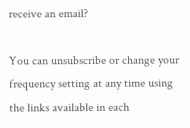receive an email?

You can unsubscribe or change your frequency setting at any time using the links available in each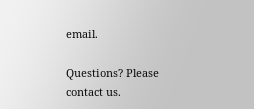email.

Questions? Please contact us.